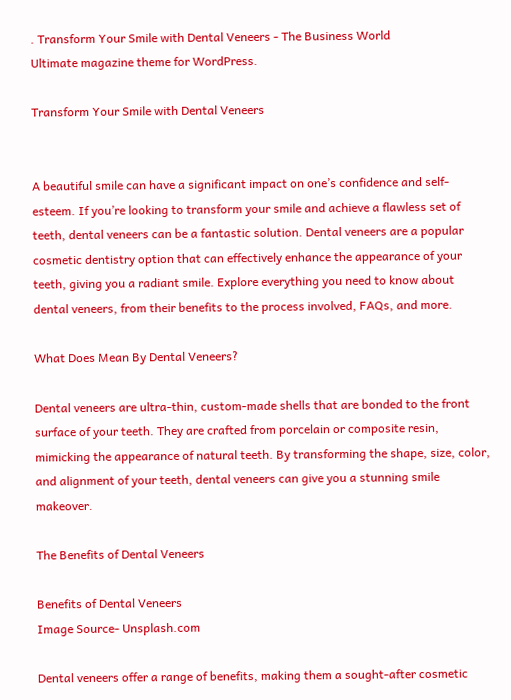. Transform Your Smile with Dental Veneers - The Business World
Ultimate magazine theme for WordPress.

Transform Your Smile with Dental Veneers


A beautiful smile can have a significant impact on one’s confidence and self-esteem. If you’re looking to transform your smile and achieve a flawless set of teeth, dental veneers can be a fantastic solution. Dental veneers are a popular cosmetic dentistry option that can effectively enhance the appearance of your teeth, giving you a radiant smile. Explore everything you need to know about dental veneers, from their benefits to the process involved, FAQs, and more.

What Does Mean By Dental Veneers?

Dental veneers are ultra-thin, custom-made shells that are bonded to the front surface of your teeth. They are crafted from porcelain or composite resin, mimicking the appearance of natural teeth. By transforming the shape, size, color, and alignment of your teeth, dental veneers can give you a stunning smile makeover.

The Benefits of Dental Veneers

Benefits of Dental Veneers
Image Source- Unsplash.com

Dental veneers offer a range of benefits, making them a sought-after cosmetic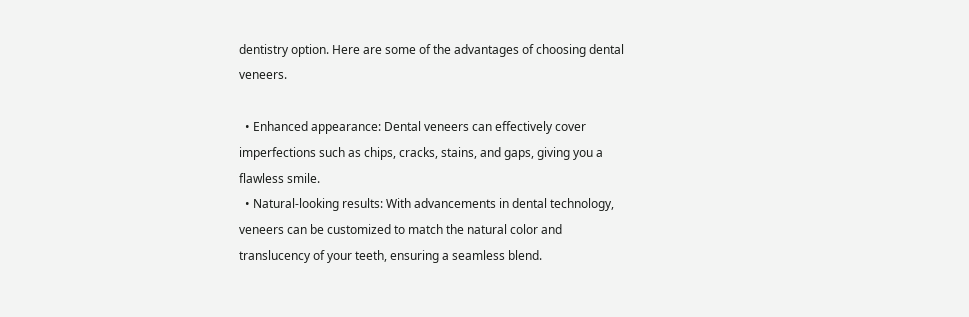dentistry option. Here are some of the advantages of choosing dental veneers.

  • Enhanced appearance: Dental veneers can effectively cover imperfections such as chips, cracks, stains, and gaps, giving you a flawless smile.
  • Natural-looking results: With advancements in dental technology, veneers can be customized to match the natural color and translucency of your teeth, ensuring a seamless blend.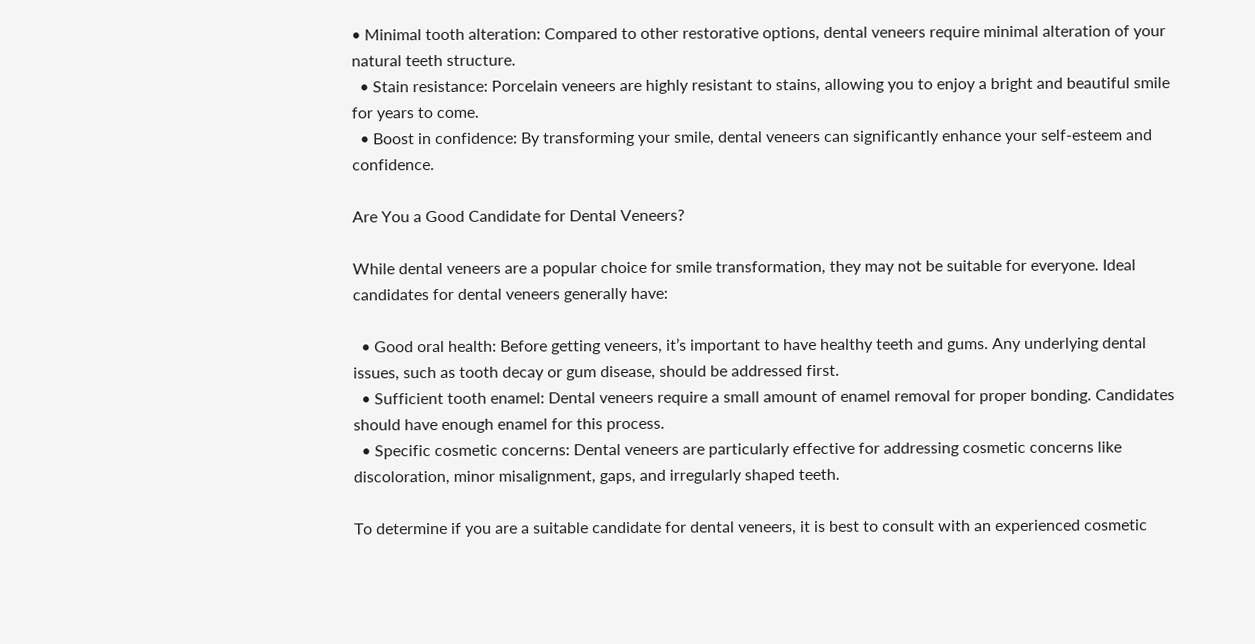• Minimal tooth alteration: Compared to other restorative options, dental veneers require minimal alteration of your natural teeth structure.
  • Stain resistance: Porcelain veneers are highly resistant to stains, allowing you to enjoy a bright and beautiful smile for years to come.
  • Boost in confidence: By transforming your smile, dental veneers can significantly enhance your self-esteem and confidence.

Are You a Good Candidate for Dental Veneers?

While dental veneers are a popular choice for smile transformation, they may not be suitable for everyone. Ideal candidates for dental veneers generally have:

  • Good oral health: Before getting veneers, it’s important to have healthy teeth and gums. Any underlying dental issues, such as tooth decay or gum disease, should be addressed first.
  • Sufficient tooth enamel: Dental veneers require a small amount of enamel removal for proper bonding. Candidates should have enough enamel for this process.
  • Specific cosmetic concerns: Dental veneers are particularly effective for addressing cosmetic concerns like discoloration, minor misalignment, gaps, and irregularly shaped teeth.

To determine if you are a suitable candidate for dental veneers, it is best to consult with an experienced cosmetic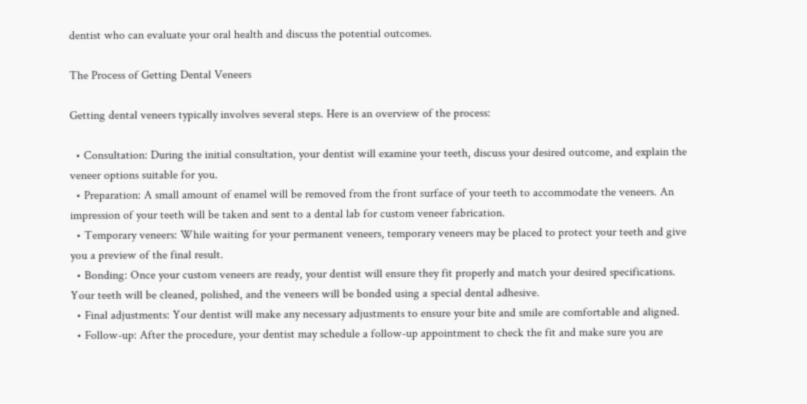dentist who can evaluate your oral health and discuss the potential outcomes.

The Process of Getting Dental Veneers

Getting dental veneers typically involves several steps. Here is an overview of the process:

  • Consultation: During the initial consultation, your dentist will examine your teeth, discuss your desired outcome, and explain the veneer options suitable for you.
  • Preparation: A small amount of enamel will be removed from the front surface of your teeth to accommodate the veneers. An impression of your teeth will be taken and sent to a dental lab for custom veneer fabrication.
  • Temporary veneers: While waiting for your permanent veneers, temporary veneers may be placed to protect your teeth and give you a preview of the final result.
  • Bonding: Once your custom veneers are ready, your dentist will ensure they fit properly and match your desired specifications. Your teeth will be cleaned, polished, and the veneers will be bonded using a special dental adhesive.
  • Final adjustments: Your dentist will make any necessary adjustments to ensure your bite and smile are comfortable and aligned.
  • Follow-up: After the procedure, your dentist may schedule a follow-up appointment to check the fit and make sure you are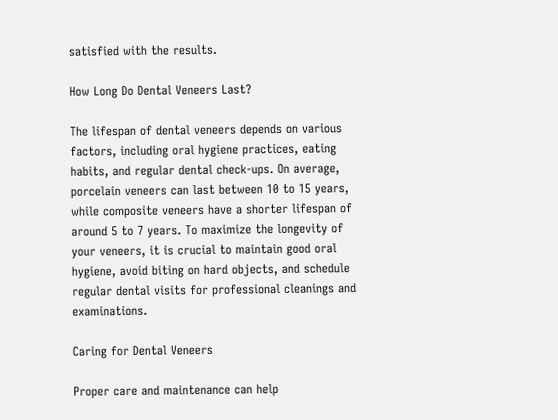satisfied with the results.

How Long Do Dental Veneers Last?

The lifespan of dental veneers depends on various factors, including oral hygiene practices, eating habits, and regular dental check-ups. On average, porcelain veneers can last between 10 to 15 years, while composite veneers have a shorter lifespan of around 5 to 7 years. To maximize the longevity of your veneers, it is crucial to maintain good oral hygiene, avoid biting on hard objects, and schedule regular dental visits for professional cleanings and examinations.

Caring for Dental Veneers

Proper care and maintenance can help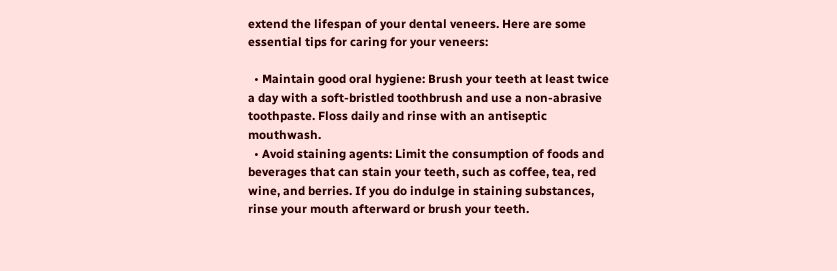extend the lifespan of your dental veneers. Here are some essential tips for caring for your veneers:

  • Maintain good oral hygiene: Brush your teeth at least twice a day with a soft-bristled toothbrush and use a non-abrasive toothpaste. Floss daily and rinse with an antiseptic mouthwash.
  • Avoid staining agents: Limit the consumption of foods and beverages that can stain your teeth, such as coffee, tea, red wine, and berries. If you do indulge in staining substances, rinse your mouth afterward or brush your teeth.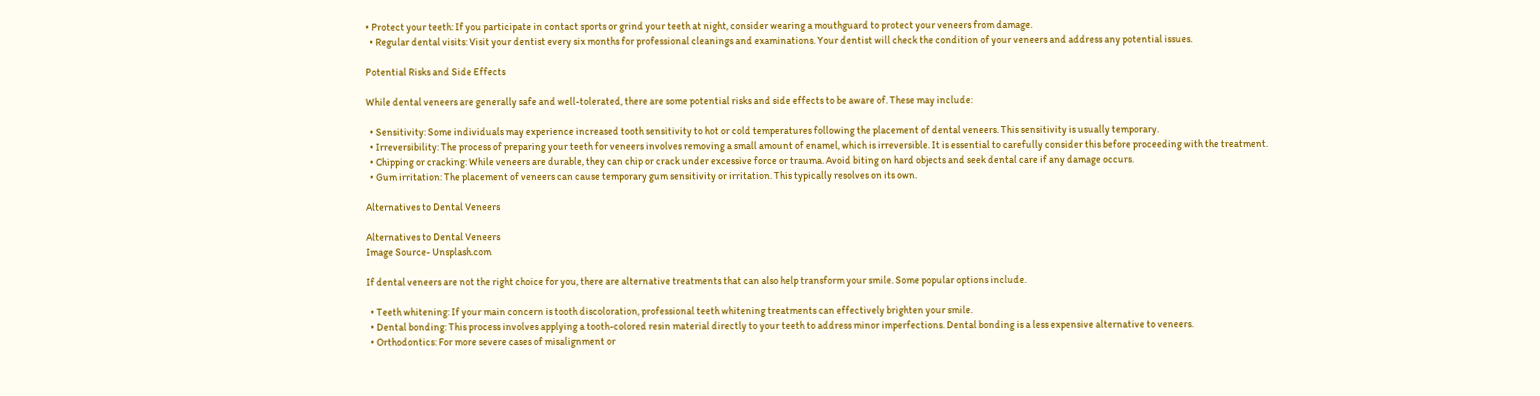• Protect your teeth: If you participate in contact sports or grind your teeth at night, consider wearing a mouthguard to protect your veneers from damage.
  • Regular dental visits: Visit your dentist every six months for professional cleanings and examinations. Your dentist will check the condition of your veneers and address any potential issues.

Potential Risks and Side Effects

While dental veneers are generally safe and well-tolerated, there are some potential risks and side effects to be aware of. These may include:

  • Sensitivity: Some individuals may experience increased tooth sensitivity to hot or cold temperatures following the placement of dental veneers. This sensitivity is usually temporary.
  • Irreversibility: The process of preparing your teeth for veneers involves removing a small amount of enamel, which is irreversible. It is essential to carefully consider this before proceeding with the treatment.
  • Chipping or cracking: While veneers are durable, they can chip or crack under excessive force or trauma. Avoid biting on hard objects and seek dental care if any damage occurs.
  • Gum irritation: The placement of veneers can cause temporary gum sensitivity or irritation. This typically resolves on its own.

Alternatives to Dental Veneers

Alternatives to Dental Veneers
Image Source- Unsplash.com

If dental veneers are not the right choice for you, there are alternative treatments that can also help transform your smile. Some popular options include.

  • Teeth whitening: If your main concern is tooth discoloration, professional teeth whitening treatments can effectively brighten your smile.
  • Dental bonding: This process involves applying a tooth-colored resin material directly to your teeth to address minor imperfections. Dental bonding is a less expensive alternative to veneers.
  • Orthodontics: For more severe cases of misalignment or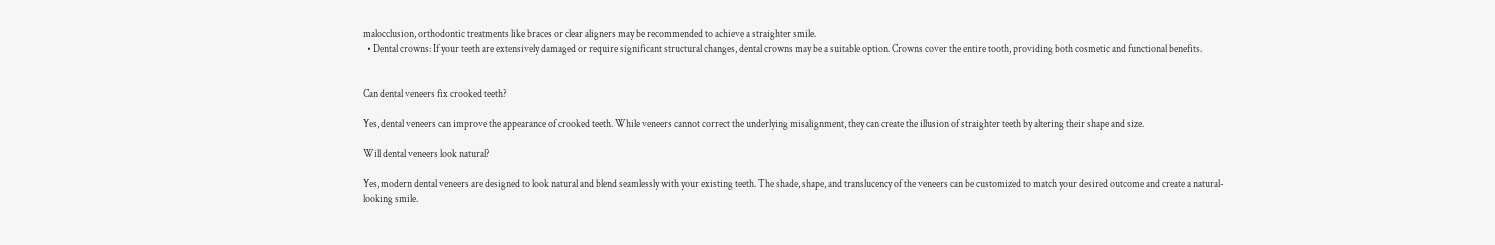malocclusion, orthodontic treatments like braces or clear aligners may be recommended to achieve a straighter smile.
  • Dental crowns: If your teeth are extensively damaged or require significant structural changes, dental crowns may be a suitable option. Crowns cover the entire tooth, providing both cosmetic and functional benefits.


Can dental veneers fix crooked teeth?

Yes, dental veneers can improve the appearance of crooked teeth. While veneers cannot correct the underlying misalignment, they can create the illusion of straighter teeth by altering their shape and size.

Will dental veneers look natural?

Yes, modern dental veneers are designed to look natural and blend seamlessly with your existing teeth. The shade, shape, and translucency of the veneers can be customized to match your desired outcome and create a natural-looking smile.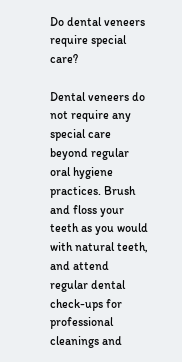Do dental veneers require special care?

Dental veneers do not require any special care beyond regular oral hygiene practices. Brush and floss your teeth as you would with natural teeth, and attend regular dental check-ups for professional cleanings and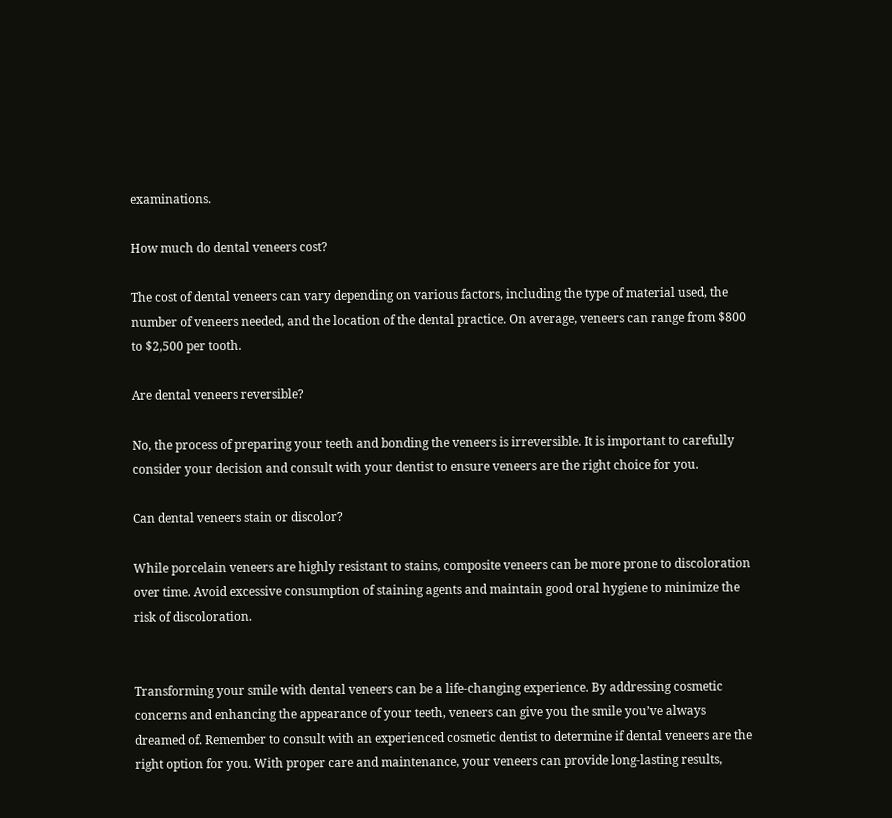examinations.

How much do dental veneers cost?

The cost of dental veneers can vary depending on various factors, including the type of material used, the number of veneers needed, and the location of the dental practice. On average, veneers can range from $800 to $2,500 per tooth.

Are dental veneers reversible?

No, the process of preparing your teeth and bonding the veneers is irreversible. It is important to carefully consider your decision and consult with your dentist to ensure veneers are the right choice for you.

Can dental veneers stain or discolor?

While porcelain veneers are highly resistant to stains, composite veneers can be more prone to discoloration over time. Avoid excessive consumption of staining agents and maintain good oral hygiene to minimize the risk of discoloration.


Transforming your smile with dental veneers can be a life-changing experience. By addressing cosmetic concerns and enhancing the appearance of your teeth, veneers can give you the smile you’ve always dreamed of. Remember to consult with an experienced cosmetic dentist to determine if dental veneers are the right option for you. With proper care and maintenance, your veneers can provide long-lasting results,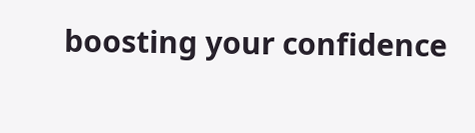boosting your confidence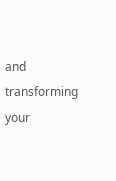and transforming your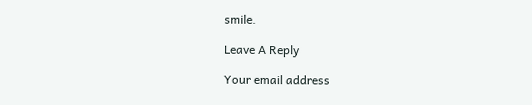smile.

Leave A Reply

Your email address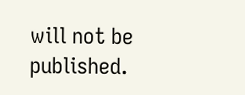will not be published.